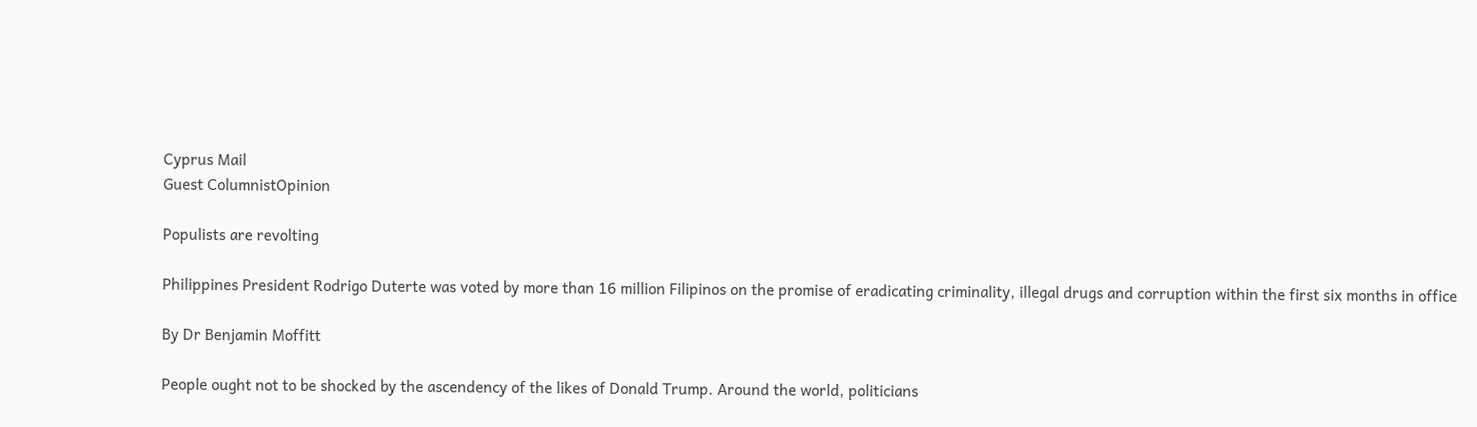Cyprus Mail
Guest ColumnistOpinion

Populists are revolting

Philippines President Rodrigo Duterte was voted by more than 16 million Filipinos on the promise of eradicating criminality, illegal drugs and corruption within the first six months in office

By Dr Benjamin Moffitt

People ought not to be shocked by the ascendency of the likes of Donald Trump. Around the world, politicians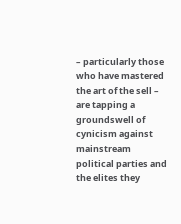– particularly those who have mastered the art of the sell – are tapping a groundswell of cynicism against mainstream political parties and the elites they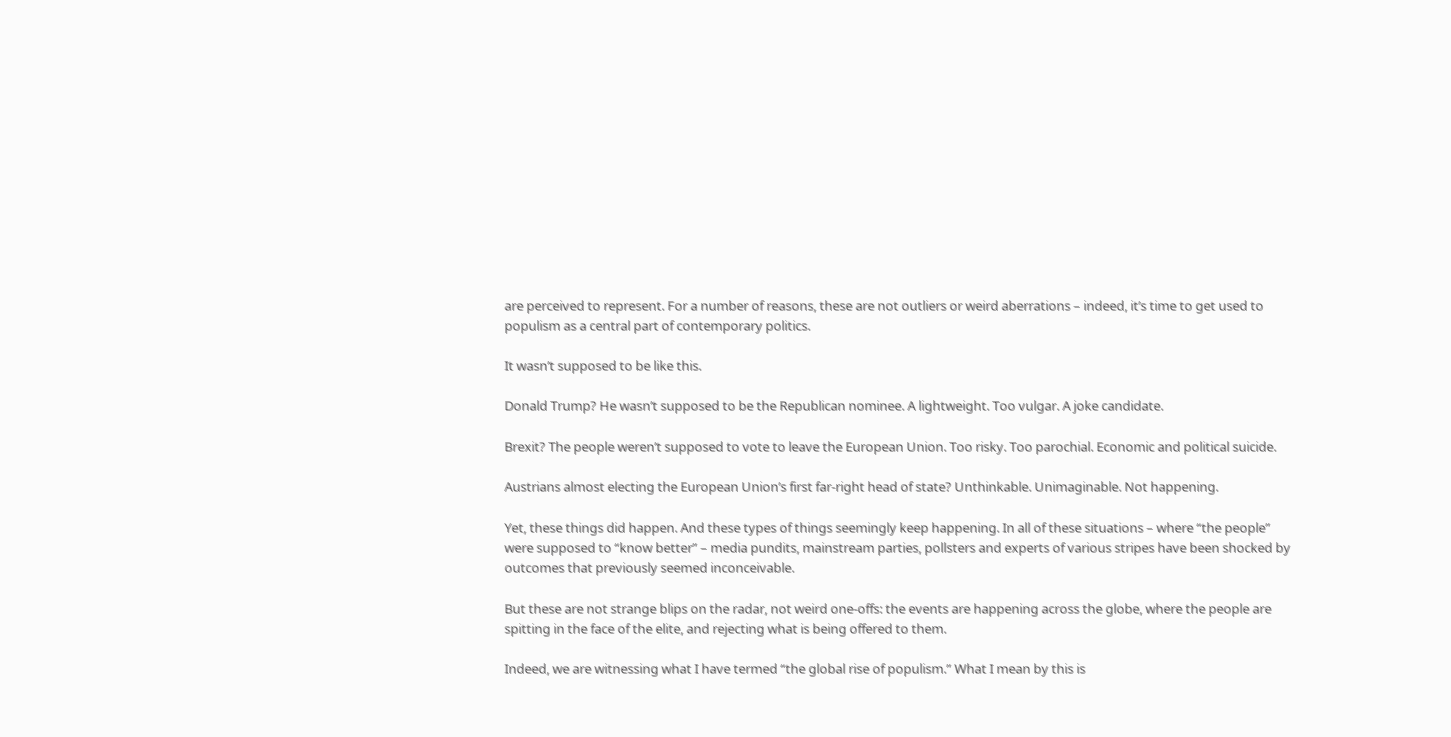are perceived to represent. For a number of reasons, these are not outliers or weird aberrations – indeed, it’s time to get used to populism as a central part of contemporary politics.

It wasn’t supposed to be like this.

Donald Trump? He wasn’t supposed to be the Republican nominee. A lightweight. Too vulgar. A joke candidate.

Brexit? The people weren’t supposed to vote to leave the European Union. Too risky. Too parochial. Economic and political suicide.

Austrians almost electing the European Union’s first far-right head of state? Unthinkable. Unimaginable. Not happening.

Yet, these things did happen. And these types of things seemingly keep happening. In all of these situations – where “the people” were supposed to “know better” – media pundits, mainstream parties, pollsters and experts of various stripes have been shocked by outcomes that previously seemed inconceivable.

But these are not strange blips on the radar, not weird one-offs: the events are happening across the globe, where the people are spitting in the face of the elite, and rejecting what is being offered to them.

Indeed, we are witnessing what I have termed “the global rise of populism.” What I mean by this is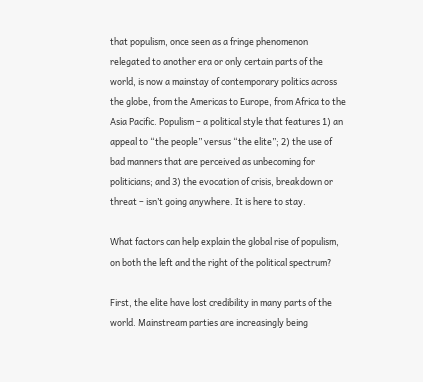that populism, once seen as a fringe phenomenon relegated to another era or only certain parts of the world, is now a mainstay of contemporary politics across the globe, from the Americas to Europe, from Africa to the Asia Pacific. Populism – a political style that features 1) an appeal to “the people” versus “the elite”; 2) the use of bad manners that are perceived as unbecoming for politicians; and 3) the evocation of crisis, breakdown or threat – isn’t going anywhere. It is here to stay.

What factors can help explain the global rise of populism, on both the left and the right of the political spectrum?

First, the elite have lost credibility in many parts of the world. Mainstream parties are increasingly being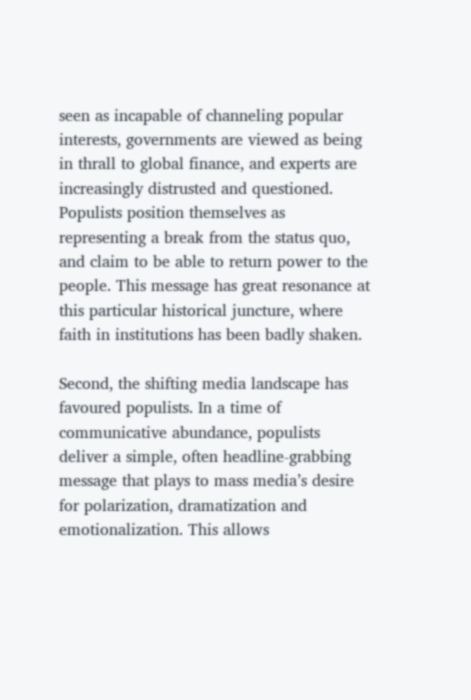seen as incapable of channeling popular interests, governments are viewed as being in thrall to global finance, and experts are increasingly distrusted and questioned. Populists position themselves as representing a break from the status quo, and claim to be able to return power to the people. This message has great resonance at this particular historical juncture, where faith in institutions has been badly shaken.

Second, the shifting media landscape has favoured populists. In a time of communicative abundance, populists deliver a simple, often headline-grabbing message that plays to mass media’s desire for polarization, dramatization and emotionalization. This allows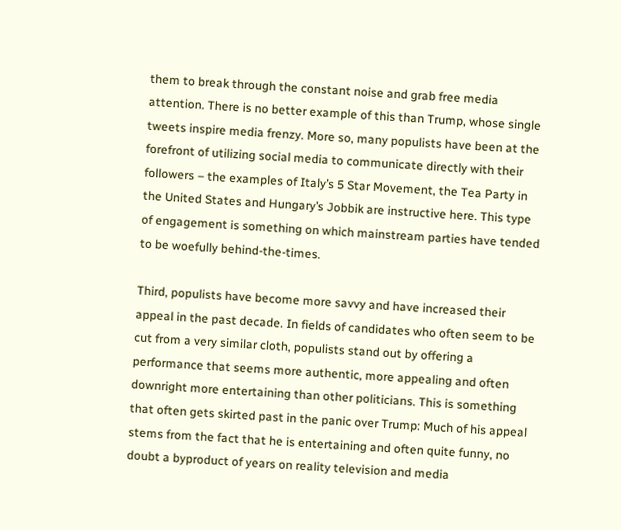them to break through the constant noise and grab free media attention. There is no better example of this than Trump, whose single tweets inspire media frenzy. More so, many populists have been at the forefront of utilizing social media to communicate directly with their followers – the examples of Italy’s 5 Star Movement, the Tea Party in the United States and Hungary’s Jobbik are instructive here. This type of engagement is something on which mainstream parties have tended to be woefully behind-the-times.

Third, populists have become more savvy and have increased their appeal in the past decade. In fields of candidates who often seem to be cut from a very similar cloth, populists stand out by offering a performance that seems more authentic, more appealing and often downright more entertaining than other politicians. This is something that often gets skirted past in the panic over Trump: Much of his appeal stems from the fact that he is entertaining and often quite funny, no doubt a byproduct of years on reality television and media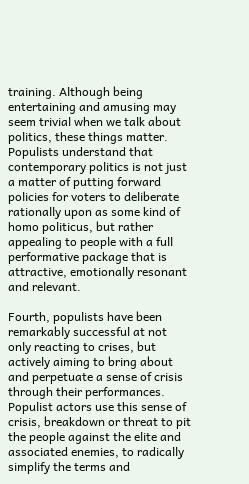training. Although being entertaining and amusing may seem trivial when we talk about politics, these things matter. Populists understand that contemporary politics is not just a matter of putting forward policies for voters to deliberate rationally upon as some kind of homo politicus, but rather appealing to people with a full performative package that is attractive, emotionally resonant and relevant.

Fourth, populists have been remarkably successful at not only reacting to crises, but actively aiming to bring about and perpetuate a sense of crisis through their performances. Populist actors use this sense of crisis, breakdown or threat to pit the people against the elite and associated enemies, to radically simplify the terms and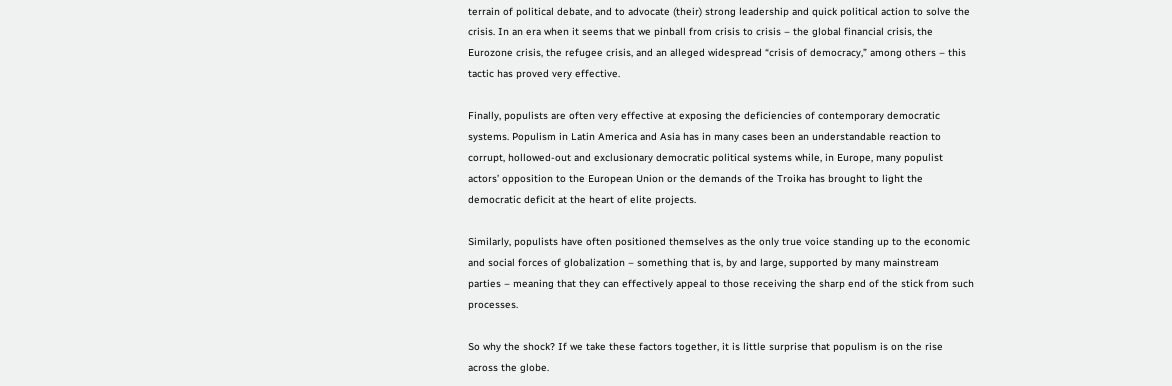terrain of political debate, and to advocate (their) strong leadership and quick political action to solve the crisis. In an era when it seems that we pinball from crisis to crisis – the global financial crisis, the Eurozone crisis, the refugee crisis, and an alleged widespread “crisis of democracy,” among others – this tactic has proved very effective.

Finally, populists are often very effective at exposing the deficiencies of contemporary democratic systems. Populism in Latin America and Asia has in many cases been an understandable reaction to corrupt, hollowed-out and exclusionary democratic political systems while, in Europe, many populist actors’ opposition to the European Union or the demands of the Troika has brought to light the democratic deficit at the heart of elite projects.

Similarly, populists have often positioned themselves as the only true voice standing up to the economic and social forces of globalization – something that is, by and large, supported by many mainstream parties – meaning that they can effectively appeal to those receiving the sharp end of the stick from such processes.

So why the shock? If we take these factors together, it is little surprise that populism is on the rise across the globe.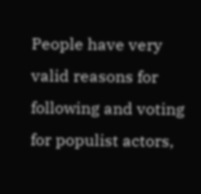People have very valid reasons for following and voting for populist actors,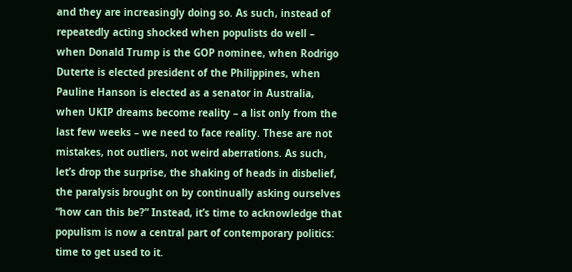and they are increasingly doing so. As such, instead of repeatedly acting shocked when populists do well – when Donald Trump is the GOP nominee, when Rodrigo Duterte is elected president of the Philippines, when Pauline Hanson is elected as a senator in Australia, when UKIP dreams become reality – a list only from the last few weeks – we need to face reality. These are not mistakes, not outliers, not weird aberrations. As such, let’s drop the surprise, the shaking of heads in disbelief, the paralysis brought on by continually asking ourselves “how can this be?” Instead, it’s time to acknowledge that populism is now a central part of contemporary politics: time to get used to it.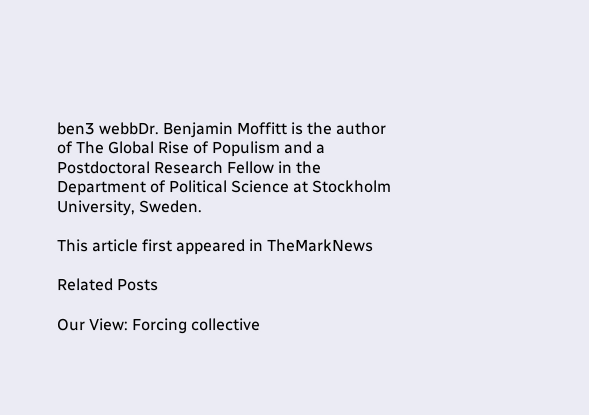ben3 webbDr. Benjamin Moffitt is the author of The Global Rise of Populism and a Postdoctoral Research Fellow in the Department of Political Science at Stockholm University, Sweden.

This article first appeared in TheMarkNews

Related Posts

Our View: Forcing collective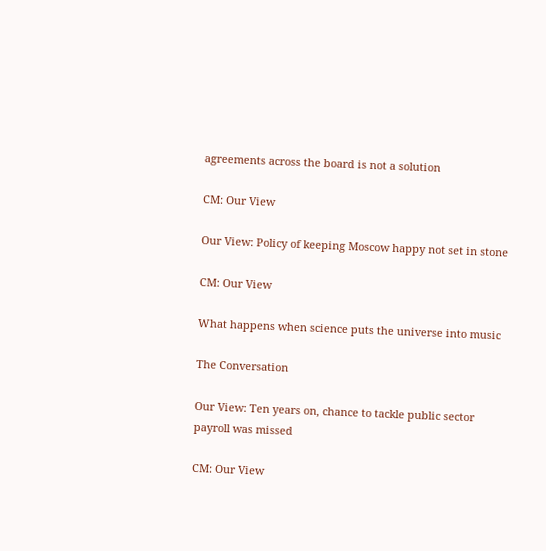agreements across the board is not a solution

CM: Our View

Our View: Policy of keeping Moscow happy not set in stone

CM: Our View

What happens when science puts the universe into music

The Conversation

Our View: Ten years on, chance to tackle public sector payroll was missed

CM: Our View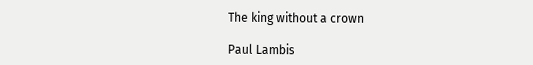The king without a crown

Paul Lambis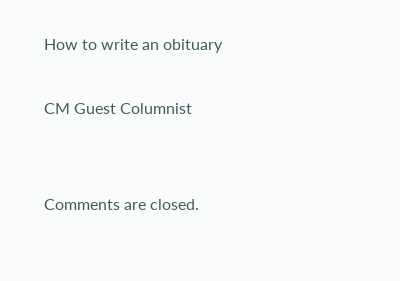How to write an obituary

CM Guest Columnist


Comments are closed.